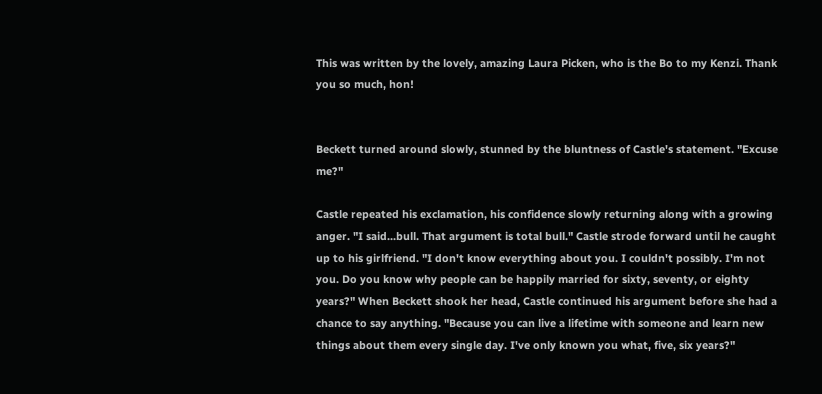This was written by the lovely, amazing Laura Picken, who is the Bo to my Kenzi. Thank you so much, hon!


Beckett turned around slowly, stunned by the bluntness of Castle's statement. "Excuse me?"

Castle repeated his exclamation, his confidence slowly returning along with a growing anger. "I said...bull. That argument is total bull." Castle strode forward until he caught up to his girlfriend. "I don't know everything about you. I couldn't possibly. I'm not you. Do you know why people can be happily married for sixty, seventy, or eighty years?" When Beckett shook her head, Castle continued his argument before she had a chance to say anything. "Because you can live a lifetime with someone and learn new things about them every single day. I've only known you what, five, six years?"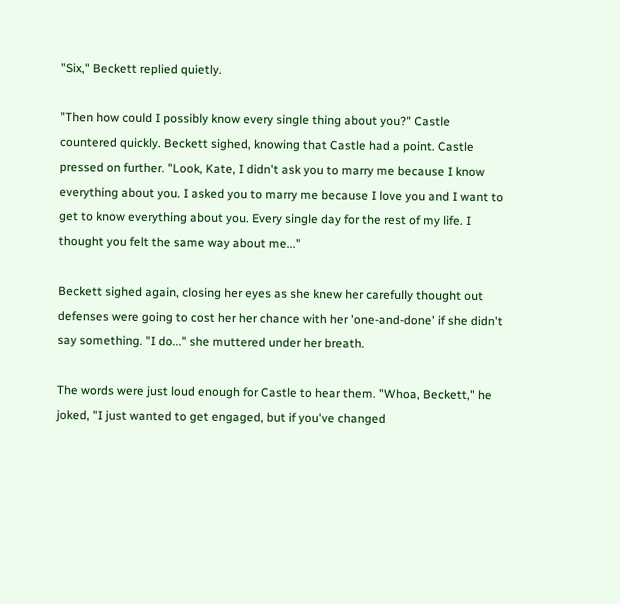"Six," Beckett replied quietly.

"Then how could I possibly know every single thing about you?" Castle countered quickly. Beckett sighed, knowing that Castle had a point. Castle pressed on further. "Look, Kate, I didn't ask you to marry me because I know everything about you. I asked you to marry me because I love you and I want to get to know everything about you. Every single day for the rest of my life. I thought you felt the same way about me..."

Beckett sighed again, closing her eyes as she knew her carefully thought out defenses were going to cost her her chance with her 'one-and-done' if she didn't say something. "I do..." she muttered under her breath.

The words were just loud enough for Castle to hear them. "Whoa, Beckett," he joked, "I just wanted to get engaged, but if you've changed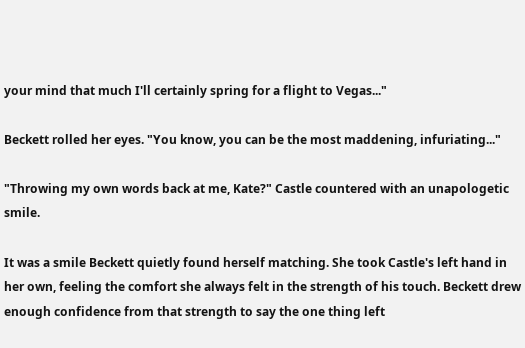your mind that much I'll certainly spring for a flight to Vegas..."

Beckett rolled her eyes. "You know, you can be the most maddening, infuriating..."

"Throwing my own words back at me, Kate?" Castle countered with an unapologetic smile.

It was a smile Beckett quietly found herself matching. She took Castle's left hand in her own, feeling the comfort she always felt in the strength of his touch. Beckett drew enough confidence from that strength to say the one thing left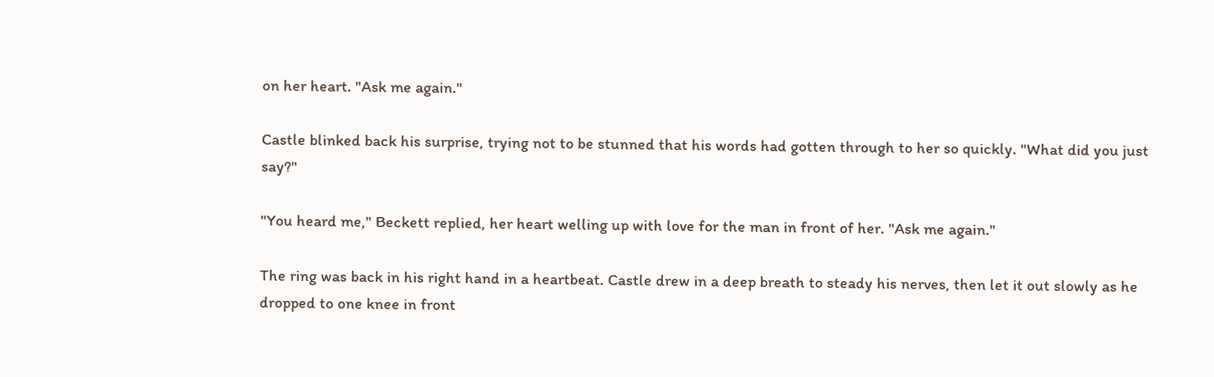on her heart. "Ask me again."

Castle blinked back his surprise, trying not to be stunned that his words had gotten through to her so quickly. "What did you just say?"

"You heard me," Beckett replied, her heart welling up with love for the man in front of her. "Ask me again."

The ring was back in his right hand in a heartbeat. Castle drew in a deep breath to steady his nerves, then let it out slowly as he dropped to one knee in front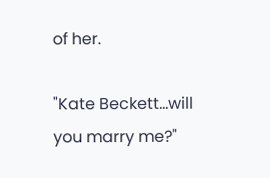of her.

"Kate Beckett...will you marry me?"